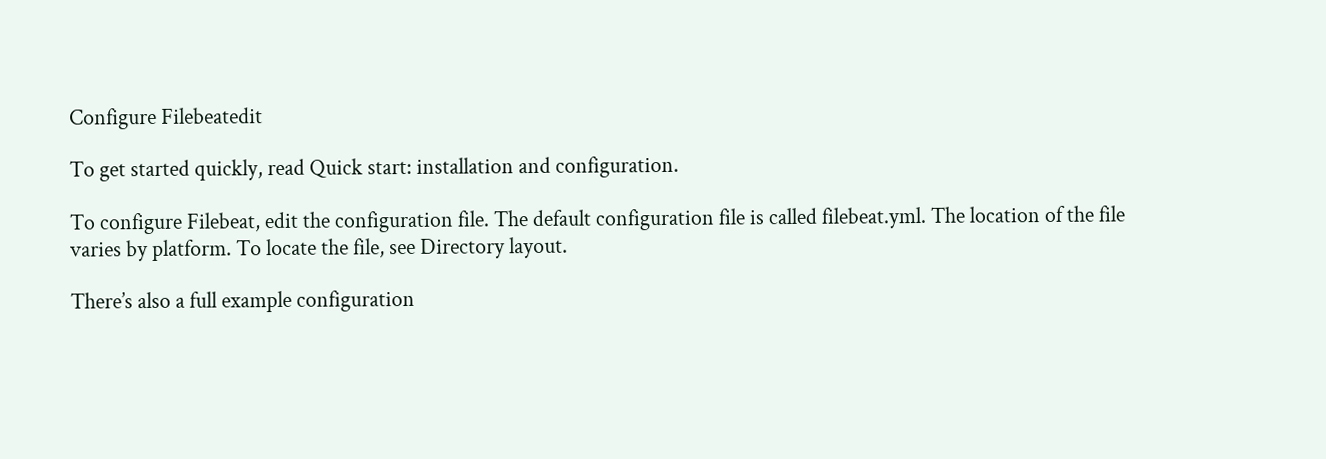Configure Filebeatedit

To get started quickly, read Quick start: installation and configuration.

To configure Filebeat, edit the configuration file. The default configuration file is called filebeat.yml. The location of the file varies by platform. To locate the file, see Directory layout.

There’s also a full example configuration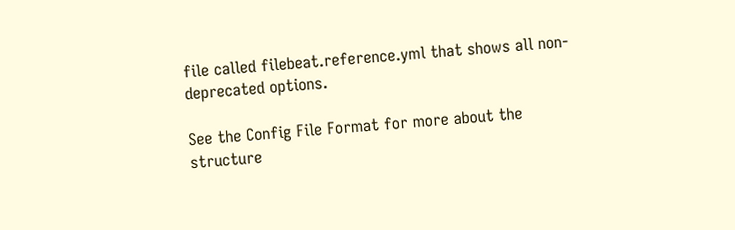file called filebeat.reference.yml that shows all non-deprecated options.

See the Config File Format for more about the structure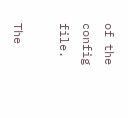of the config file.

The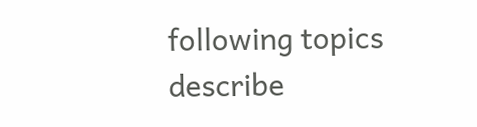following topics describe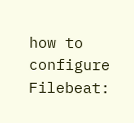how to configure Filebeat: